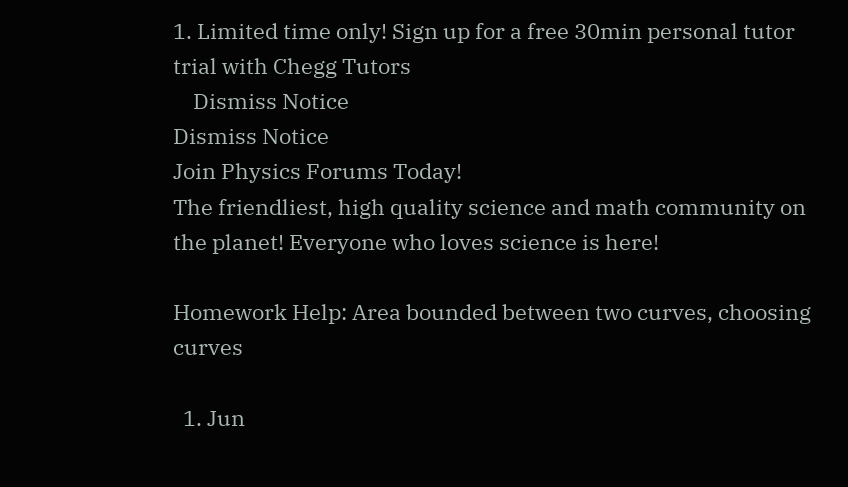1. Limited time only! Sign up for a free 30min personal tutor trial with Chegg Tutors
    Dismiss Notice
Dismiss Notice
Join Physics Forums Today!
The friendliest, high quality science and math community on the planet! Everyone who loves science is here!

Homework Help: Area bounded between two curves, choosing curves

  1. Jun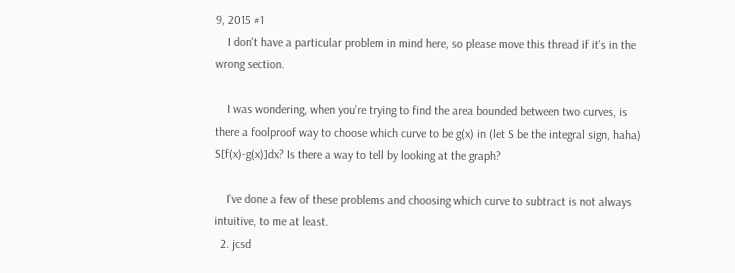9, 2015 #1
    I don't have a particular problem in mind here, so please move this thread if it's in the wrong section.

    I was wondering, when you're trying to find the area bounded between two curves, is there a foolproof way to choose which curve to be g(x) in (let S be the integral sign, haha) S[f(x)-g(x)]dx? Is there a way to tell by looking at the graph?

    I've done a few of these problems and choosing which curve to subtract is not always intuitive, to me at least.
  2. jcsd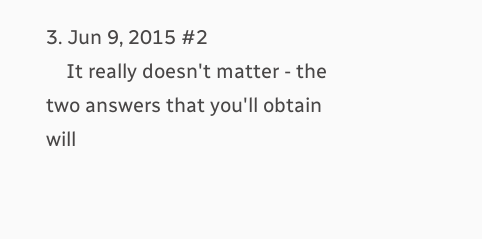3. Jun 9, 2015 #2
    It really doesn't matter - the two answers that you'll obtain will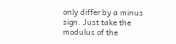only differ by a minus sign. Just take the modulus of the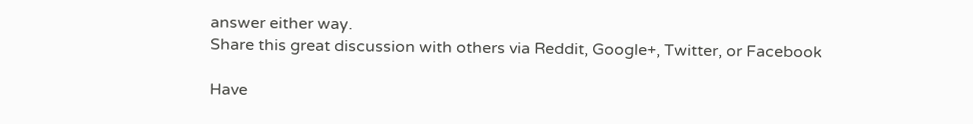answer either way.
Share this great discussion with others via Reddit, Google+, Twitter, or Facebook

Have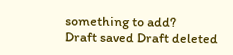something to add?
Draft saved Draft deleted